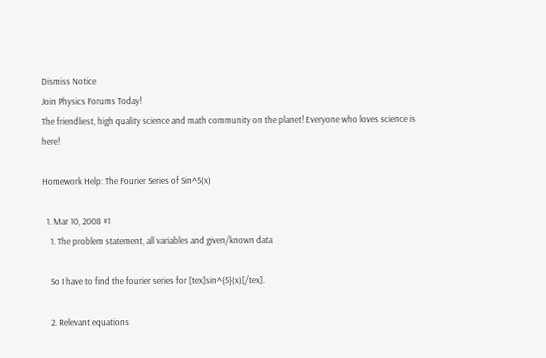Dismiss Notice
Join Physics Forums Today!
The friendliest, high quality science and math community on the planet! Everyone who loves science is here!

Homework Help: The Fourier Series of Sin^5(x)

  1. Mar 10, 2008 #1
    1. The problem statement, all variables and given/known data

    So I have to find the fourier series for [tex]sin^{5}(x)[/tex].

    2. Relevant equations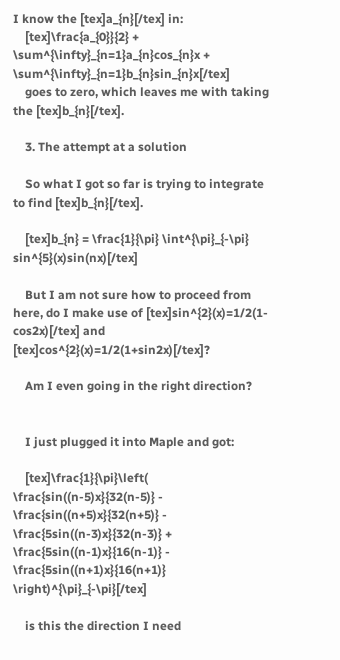I know the [tex]a_{n}[/tex] in:
    [tex]\frac{a_{0}}{2} + \sum^{\infty}_{n=1}a_{n}cos_{n}x + \sum^{\infty}_{n=1}b_{n}sin_{n}x[/tex]
    goes to zero, which leaves me with taking the [tex]b_{n}[/tex].

    3. The attempt at a solution

    So what I got so far is trying to integrate to find [tex]b_{n}[/tex].

    [tex]b_{n} = \frac{1}{\pi} \int^{\pi}_{-\pi} sin^{5}(x)sin(nx)[/tex]

    But I am not sure how to proceed from here, do I make use of [tex]sin^{2}(x)=1/2(1-cos2x)[/tex] and [tex]cos^{2}(x)=1/2(1+sin2x)[/tex]?

    Am I even going in the right direction?


    I just plugged it into Maple and got:

    [tex]\frac{1}{\pi}\left( \frac{sin((n-5)x}{32(n-5)} - \frac{sin((n+5)x}{32(n+5)} - \frac{5sin((n-3)x}{32(n-3)} + \frac{5sin((n-1)x}{16(n-1)} - \frac{5sin((n+1)x}{16(n+1)} \right)^{\pi}_{-\pi}[/tex]

    is this the direction I need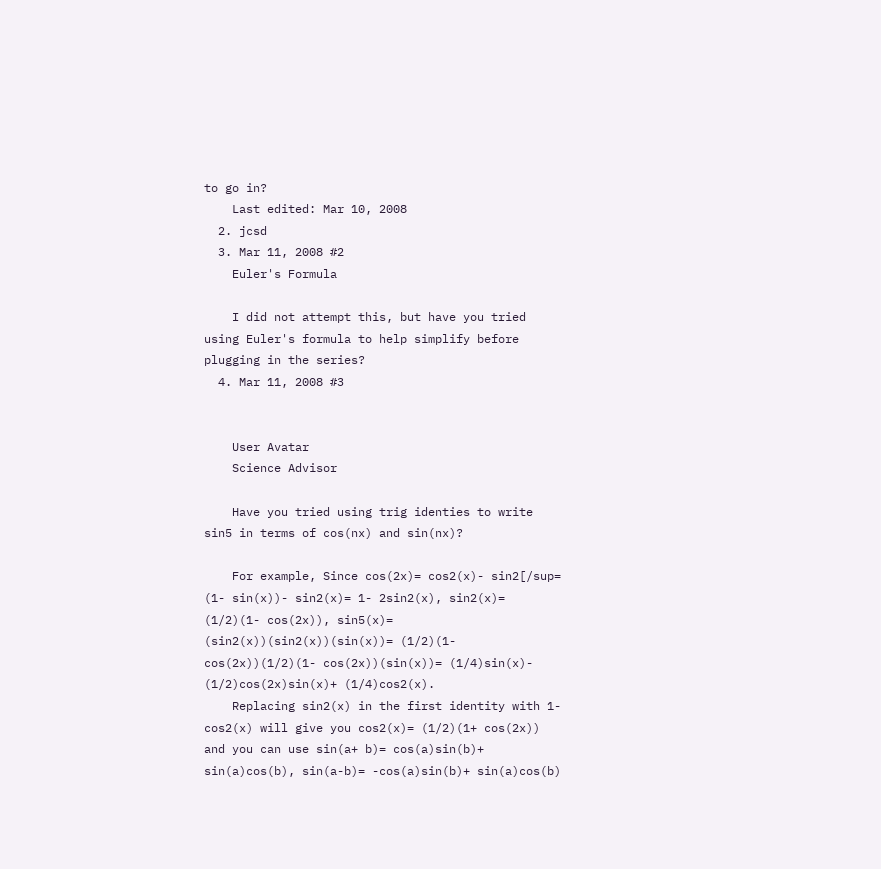to go in?
    Last edited: Mar 10, 2008
  2. jcsd
  3. Mar 11, 2008 #2
    Euler's Formula

    I did not attempt this, but have you tried using Euler's formula to help simplify before plugging in the series?
  4. Mar 11, 2008 #3


    User Avatar
    Science Advisor

    Have you tried using trig identies to write sin5 in terms of cos(nx) and sin(nx)?

    For example, Since cos(2x)= cos2(x)- sin2[/sup= (1- sin(x))- sin2(x)= 1- 2sin2(x), sin2(x)= (1/2)(1- cos(2x)), sin5(x)= (sin2(x))(sin2(x))(sin(x))= (1/2)(1- cos(2x))(1/2)(1- cos(2x))(sin(x))= (1/4)sin(x)- (1/2)cos(2x)sin(x)+ (1/4)cos2(x).
    Replacing sin2(x) in the first identity with 1- cos2(x) will give you cos2(x)= (1/2)(1+ cos(2x)) and you can use sin(a+ b)= cos(a)sin(b)+ sin(a)cos(b), sin(a-b)= -cos(a)sin(b)+ sin(a)cos(b)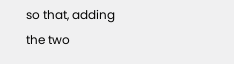so that, adding the two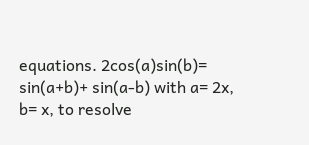equations. 2cos(a)sin(b)= sin(a+b)+ sin(a-b) with a= 2x, b= x, to resolve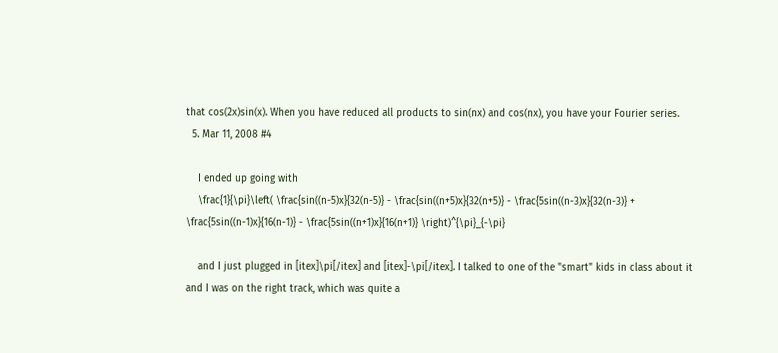that cos(2x)sin(x). When you have reduced all products to sin(nx) and cos(nx), you have your Fourier series.
  5. Mar 11, 2008 #4

    I ended up going with
    \frac{1}{\pi}\left( \frac{sin((n-5)x}{32(n-5)} - \frac{sin((n+5)x}{32(n+5)} - \frac{5sin((n-3)x}{32(n-3)} + \frac{5sin((n-1)x}{16(n-1)} - \frac{5sin((n+1)x}{16(n+1)} \right)^{\pi}_{-\pi}

    and I just plugged in [itex]\pi[/itex] and [itex]-\pi[/itex]. I talked to one of the "smart" kids in class about it and I was on the right track, which was quite a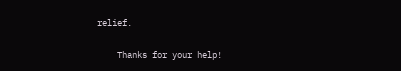relief.

    Thanks for your help!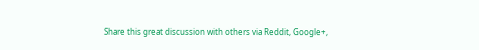Share this great discussion with others via Reddit, Google+,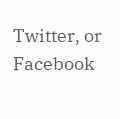Twitter, or Facebook